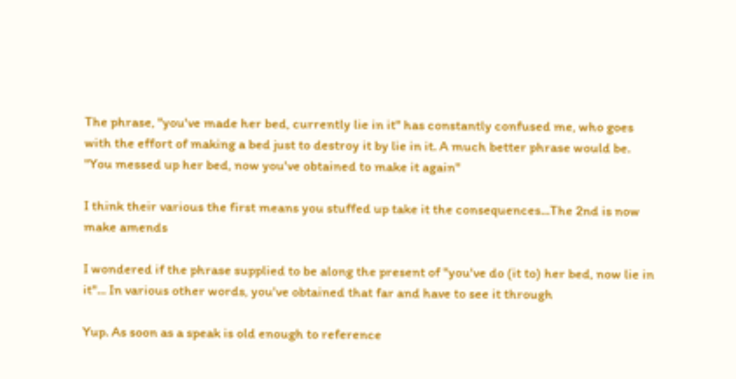The phrase, "you've made her bed, currently lie in it" has constantly confused me, who goes with the effort of making a bed just to destroy it by lie in it. A much better phrase would be. "You messed up her bed, now you've obtained to make it again"

I think their various the first means you stuffed up take it the consequences...The 2nd is now make amends

I wondered if the phrase supplied to be along the present of "you've do (it to) her bed, now lie in it"... In various other words, you've obtained that far and have to see it through

Yup. As soon as a speak is old enough to reference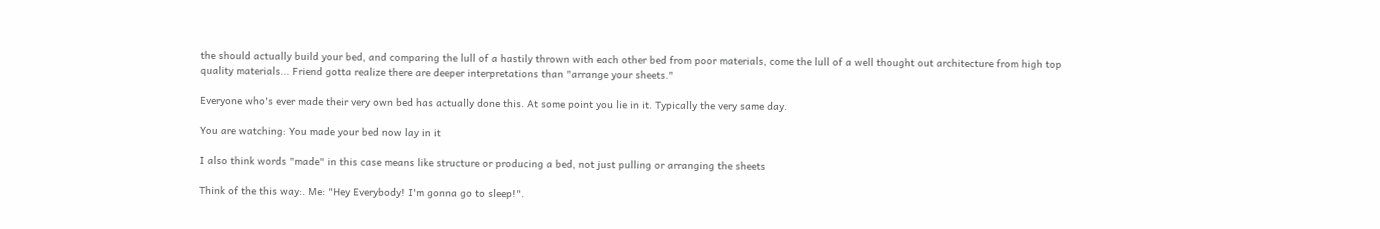the should actually build your bed, and comparing the lull of a hastily thrown with each other bed from poor materials, come the lull of a well thought out architecture from high top quality materials... Friend gotta realize there are deeper interpretations than "arrange your sheets."

Everyone who's ever made their very own bed has actually done this. At some point you lie in it. Typically the very same day.

You are watching: You made your bed now lay in it

I also think words "made" in this case means like structure or producing a bed, not just pulling or arranging the sheets

Think of the this way:. Me: "Hey Everybody! I'm gonna go to sleep!".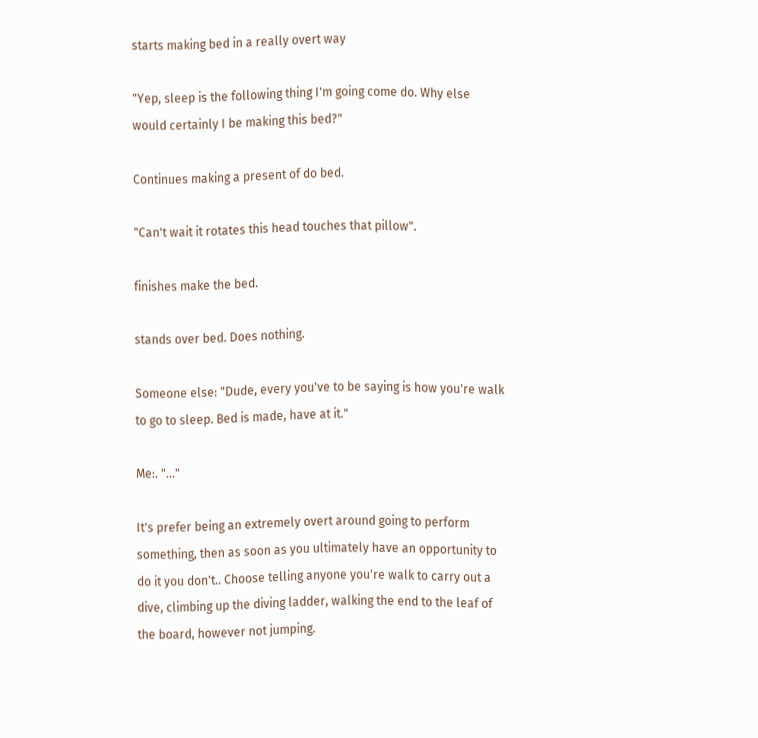starts making bed in a really overt way

"Yep, sleep is the following thing I'm going come do. Why else would certainly I be making this bed?"

Continues making a present of do bed.

"Can't wait it rotates this head touches that pillow".

finishes make the bed.

stands over bed. Does nothing.

Someone else: "Dude, every you've to be saying is how you're walk to go to sleep. Bed is made, have at it."

Me:. "..."

It's prefer being an extremely overt around going to perform something, then as soon as you ultimately have an opportunity to do it you don't.. Choose telling anyone you're walk to carry out a dive, climbing up the diving ladder, walking the end to the leaf of the board, however not jumping.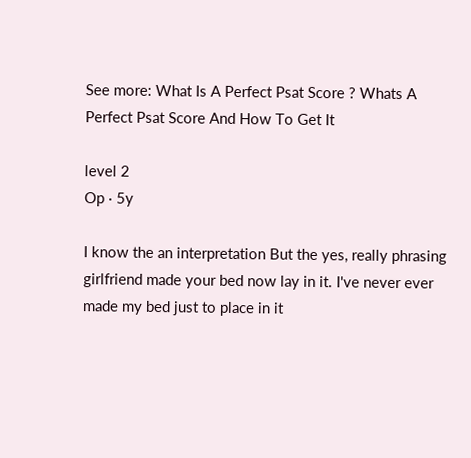See more: What Is A Perfect Psat Score ? Whats A Perfect Psat Score And How To Get It

level 2
Op · 5y

I know the an interpretation But the yes, really phrasing girlfriend made your bed now lay in it. I've never ever made my bed just to place in it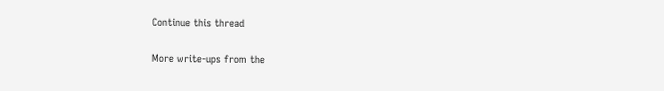Continue this thread

More write-ups from the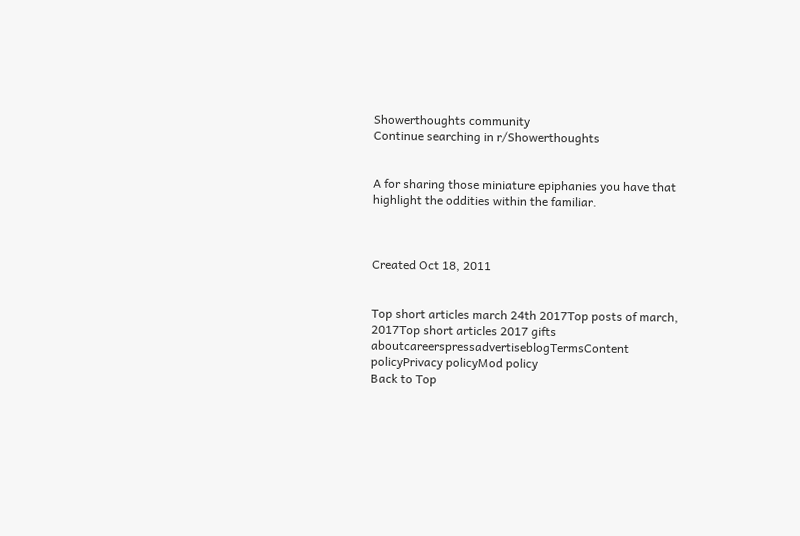Showerthoughts community
Continue searching in r/Showerthoughts


A for sharing those miniature epiphanies you have that highlight the oddities within the familiar.



Created Oct 18, 2011


Top short articles march 24th 2017Top posts of march, 2017Top short articles 2017 gifts
aboutcareerspressadvertiseblogTermsContent policyPrivacy policyMod policy
Back to Top